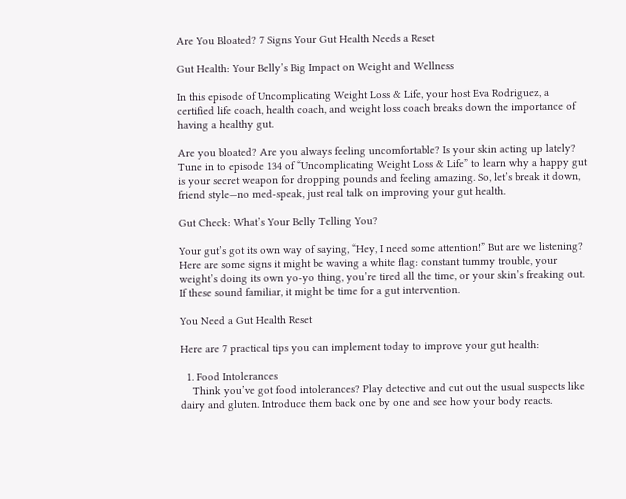Are You Bloated? 7 Signs Your Gut Health Needs a Reset

Gut Health: Your Belly’s Big Impact on Weight and Wellness

In this episode of Uncomplicating Weight Loss & Life, your host Eva Rodriguez, a certified life coach, health coach, and weight loss coach breaks down the importance of having a healthy gut.

Are you bloated? Are you always feeling uncomfortable? Is your skin acting up lately? Tune in to episode 134 of “Uncomplicating Weight Loss & Life” to learn why a happy gut is your secret weapon for dropping pounds and feeling amazing. So, let’s break it down, friend style—no med-speak, just real talk on improving your gut health.

Gut Check: What’s Your Belly Telling You?

Your gut’s got its own way of saying, “Hey, I need some attention!” But are we listening? Here are some signs it might be waving a white flag: constant tummy trouble, your weight’s doing its own yo-yo thing, you’re tired all the time, or your skin’s freaking out. If these sound familiar, it might be time for a gut intervention.

You Need a Gut Health Reset

Here are 7 practical tips you can implement today to improve your gut health:

  1. Food Intolerances
    Think you’ve got food intolerances? Play detective and cut out the usual suspects like dairy and gluten. Introduce them back one by one and see how your body reacts.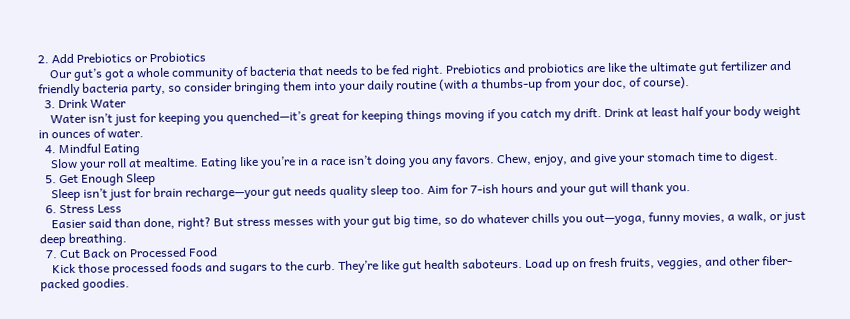2. Add Prebiotics or Probiotics
    Our gut’s got a whole community of bacteria that needs to be fed right. Prebiotics and probiotics are like the ultimate gut fertilizer and friendly bacteria party, so consider bringing them into your daily routine (with a thumbs-up from your doc, of course).
  3. Drink Water
    Water isn’t just for keeping you quenched—it’s great for keeping things moving if you catch my drift. Drink at least half your body weight in ounces of water.
  4. Mindful Eating
    Slow your roll at mealtime. Eating like you’re in a race isn’t doing you any favors. Chew, enjoy, and give your stomach time to digest.
  5. Get Enough Sleep
    Sleep isn’t just for brain recharge—your gut needs quality sleep too. Aim for 7-ish hours and your gut will thank you.
  6. Stress Less
    Easier said than done, right? But stress messes with your gut big time, so do whatever chills you out—yoga, funny movies, a walk, or just deep breathing.
  7. Cut Back on Processed Food
    Kick those processed foods and sugars to the curb. They’re like gut health saboteurs. Load up on fresh fruits, veggies, and other fiber-packed goodies.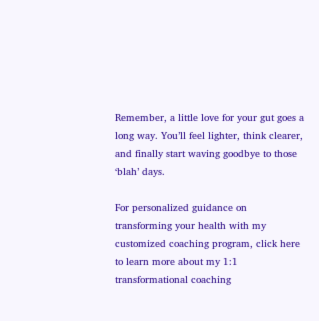Remember, a little love for your gut goes a long way. You’ll feel lighter, think clearer, and finally start waving goodbye to those ‘blah’ days.

For personalized guidance on transforming your health with my customized coaching program, click here to learn more about my 1:1 transformational coaching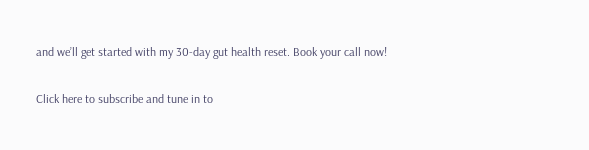and we’ll get started with my 30-day gut health reset. Book your call now!

Click here to subscribe and tune in to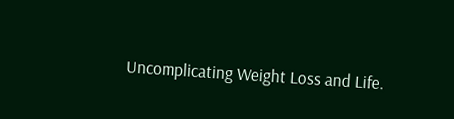Uncomplicating Weight Loss and Life.